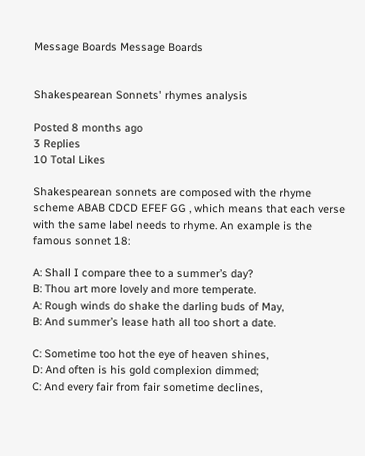Message Boards Message Boards


Shakespearean Sonnets' rhymes analysis

Posted 8 months ago
3 Replies
10 Total Likes

Shakespearean sonnets are composed with the rhyme scheme ABAB CDCD EFEF GG , which means that each verse with the same label needs to rhyme. An example is the famous sonnet 18:

A: Shall I compare thee to a summer’s day?
B: Thou art more lovely and more temperate.
A: Rough winds do shake the darling buds of May,
B: And summer’s lease hath all too short a date.

C: Sometime too hot the eye of heaven shines,
D: And often is his gold complexion dimmed;
C: And every fair from fair sometime declines,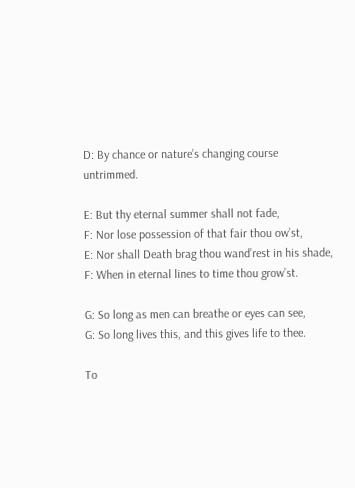D: By chance or nature’s changing course untrimmed.

E: But thy eternal summer shall not fade,
F: Nor lose possession of that fair thou ow’st,
E: Nor shall Death brag thou wand’rest in his shade,
F: When in eternal lines to time thou grow’st.

G: So long as men can breathe or eyes can see,
G: So long lives this, and this gives life to thee.

To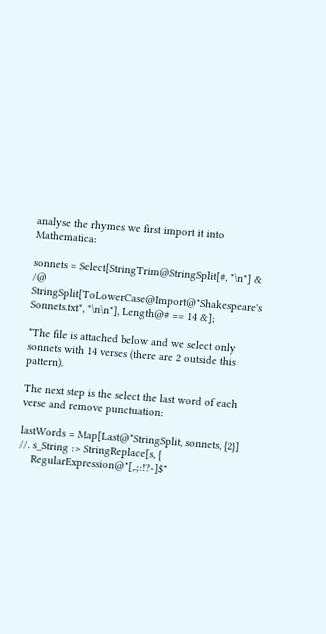analyse the rhymes we first import it into Mathematica:

sonnets = Select[StringTrim@StringSplit[#, "\n"] & /@
StringSplit[ToLowerCase@Import@"Shakespeare's Sonnets.txt", "\n\n"], Length@# == 14 &];

*The file is attached below and we select only sonnets with 14 verses (there are 2 outside this pattern).

The next step is the select the last word of each verse and remove punctuation:

lastWords = Map[Last@*StringSplit, sonnets, {2}] //. s_String :> StringReplace[s, {
    RegularExpression@"[,.;:!?-]$"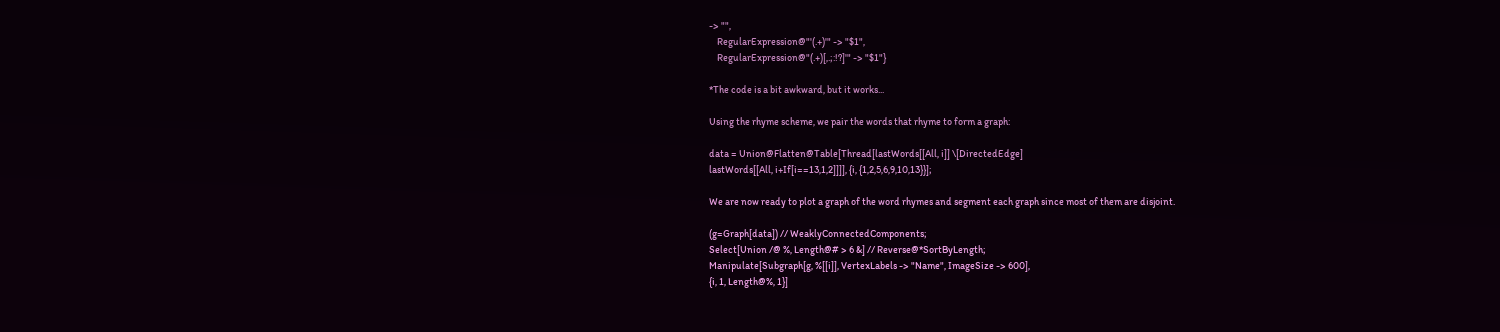-> "",
    RegularExpression@"'(.+)'" -> "$1",
    RegularExpression@"(.+)[,.;:!?]'" -> "$1"}

*The code is a bit awkward, but it works...

Using the rhyme scheme, we pair the words that rhyme to form a graph:

data = Union@Flatten@Table[Thread[lastWords[[All, i]] \[DirectedEdge]
lastWords[[All, i+If[i==13,1,2]]]], {i, {1,2,5,6,9,10,13}}];

We are now ready to plot a graph of the word rhymes and segment each graph since most of them are disjoint.

(g=Graph[data]) // WeaklyConnectedComponents;
Select[Union /@ %, Length@# > 6 &] // Reverse@*SortByLength;
Manipulate[Subgraph[g, %[[i]], VertexLabels -> "Name", ImageSize -> 600],
{i, 1, Length@%, 1}]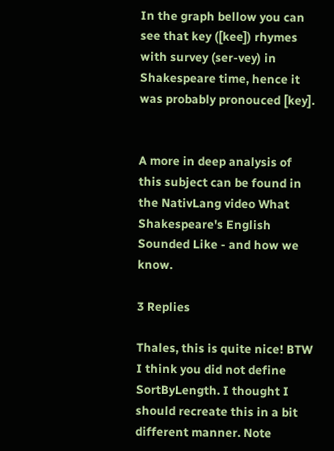In the graph bellow you can see that key ([kee]) rhymes with survey (ser-vey) in Shakespeare time, hence it was probably pronouced [key].


A more in deep analysis of this subject can be found in the NativLang video What Shakespeare's English Sounded Like - and how we know.

3 Replies

Thales, this is quite nice! BTW I think you did not define SortByLength. I thought I should recreate this in a bit different manner. Note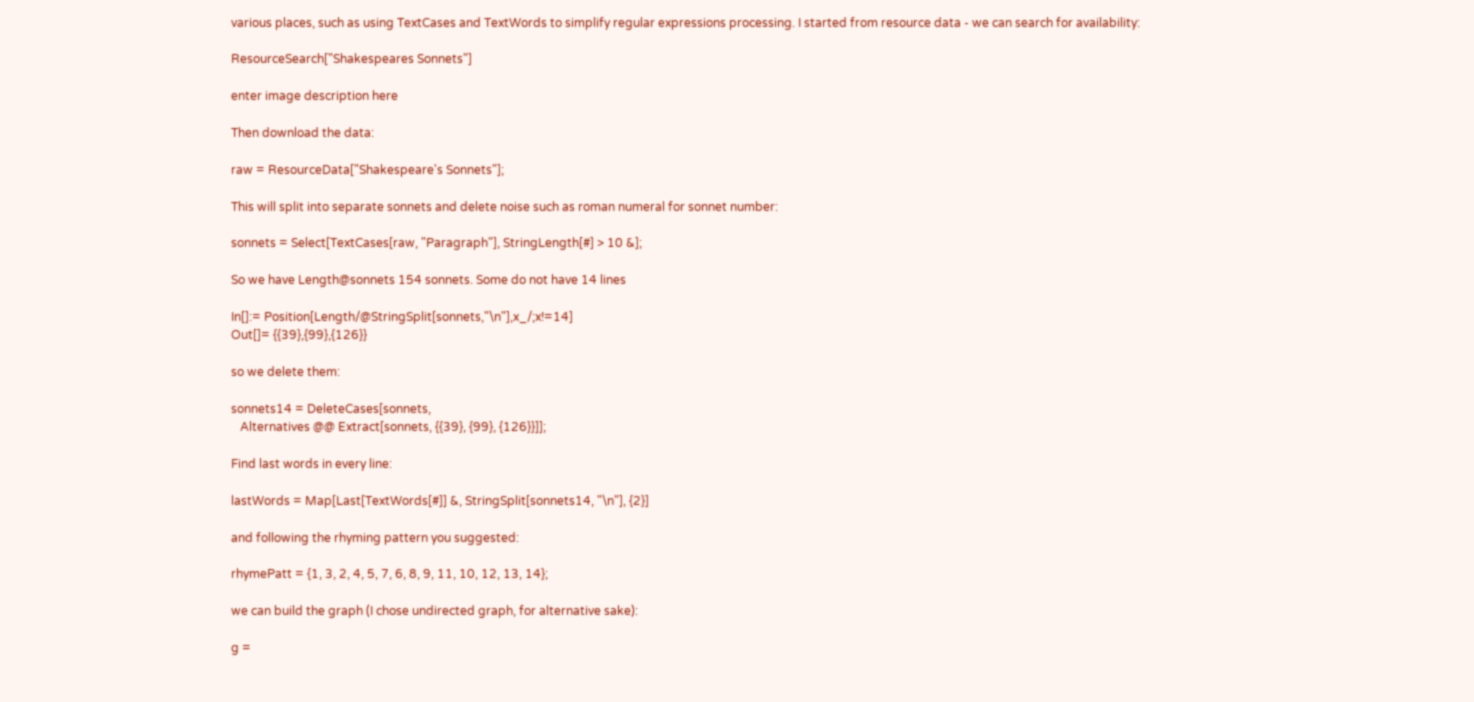various places, such as using TextCases and TextWords to simplify regular expressions processing. I started from resource data - we can search for availability:

ResourceSearch["Shakespeares Sonnets"]

enter image description here

Then download the data:

raw = ResourceData["Shakespeare's Sonnets"];

This will split into separate sonnets and delete noise such as roman numeral for sonnet number:

sonnets = Select[TextCases[raw, "Paragraph"], StringLength[#] > 10 &];

So we have Length@sonnets 154 sonnets. Some do not have 14 lines

In[]:= Position[Length/@StringSplit[sonnets,"\n"],x_/;x!=14]
Out[]= {{39},{99},{126}}

so we delete them:

sonnets14 = DeleteCases[sonnets,
   Alternatives @@ Extract[sonnets, {{39}, {99}, {126}}]];

Find last words in every line:

lastWords = Map[Last[TextWords[#]] &, StringSplit[sonnets14, "\n"], {2}]

and following the rhyming pattern you suggested:

rhymePatt = {1, 3, 2, 4, 5, 7, 6, 8, 9, 11, 10, 12, 13, 14};

we can build the graph (I chose undirected graph, for alternative sake):

g =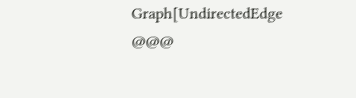Graph[UndirectedEdge @@@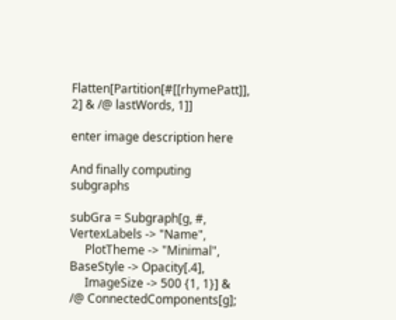Flatten[Partition[#[[rhymePatt]], 2] & /@ lastWords, 1]]

enter image description here

And finally computing subgraphs

subGra = Subgraph[g, #, VertexLabels -> "Name",
     PlotTheme -> "Minimal", BaseStyle -> Opacity[.4],
     ImageSize -> 500 {1, 1}] & /@ ConnectedComponents[g];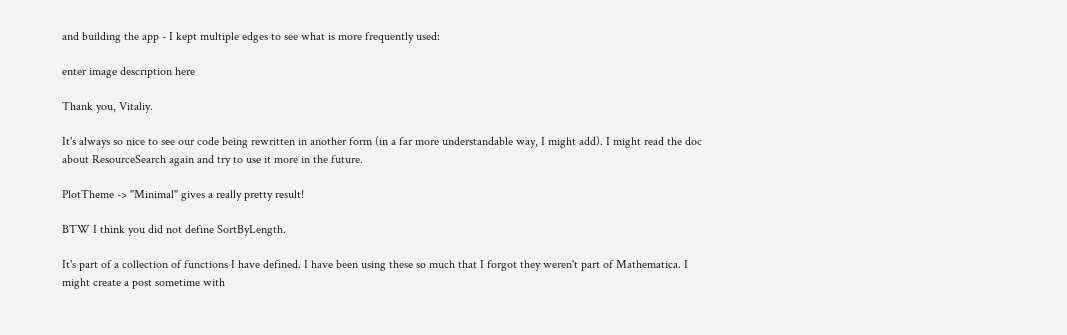and building the app - I kept multiple edges to see what is more frequently used:

enter image description here

Thank you, Vitaliy.

It's always so nice to see our code being rewritten in another form (in a far more understandable way, I might add). I might read the doc about ResourceSearch again and try to use it more in the future.

PlotTheme -> "Minimal" gives a really pretty result!

BTW I think you did not define SortByLength.

It's part of a collection of functions I have defined. I have been using these so much that I forgot they weren't part of Mathematica. I might create a post sometime with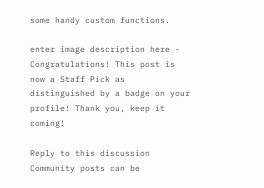some handy custom functions.

enter image description here - Congratulations! This post is now a Staff Pick as distinguished by a badge on your profile! Thank you, keep it coming!

Reply to this discussion
Community posts can be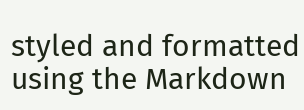styled and formatted using the Markdown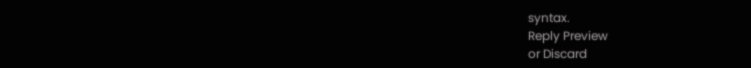syntax.
Reply Preview
or Discard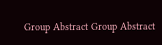Group Abstract Group Abstract